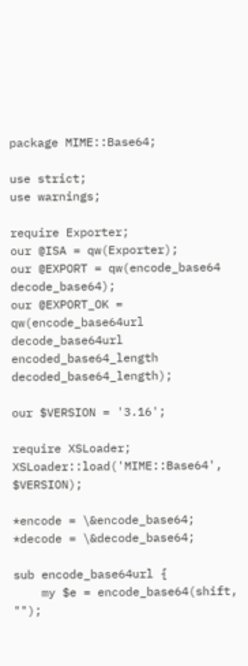package MIME::Base64;

use strict;
use warnings;

require Exporter;
our @ISA = qw(Exporter);
our @EXPORT = qw(encode_base64 decode_base64);
our @EXPORT_OK = qw(encode_base64url decode_base64url encoded_base64_length decoded_base64_length);

our $VERSION = '3.16';

require XSLoader;
XSLoader::load('MIME::Base64', $VERSION);

*encode = \&encode_base64;
*decode = \&decode_base64;

sub encode_base64url {
    my $e = encode_base64(shift, "");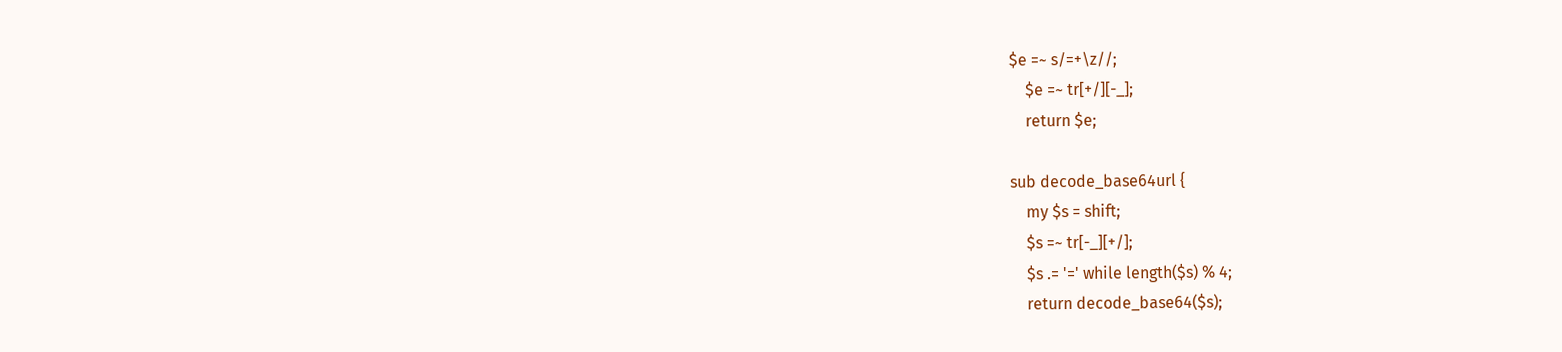$e =~ s/=+\z//;
    $e =~ tr[+/][-_];
    return $e;

sub decode_base64url {
    my $s = shift;
    $s =~ tr[-_][+/];
    $s .= '=' while length($s) % 4;
    return decode_base64($s);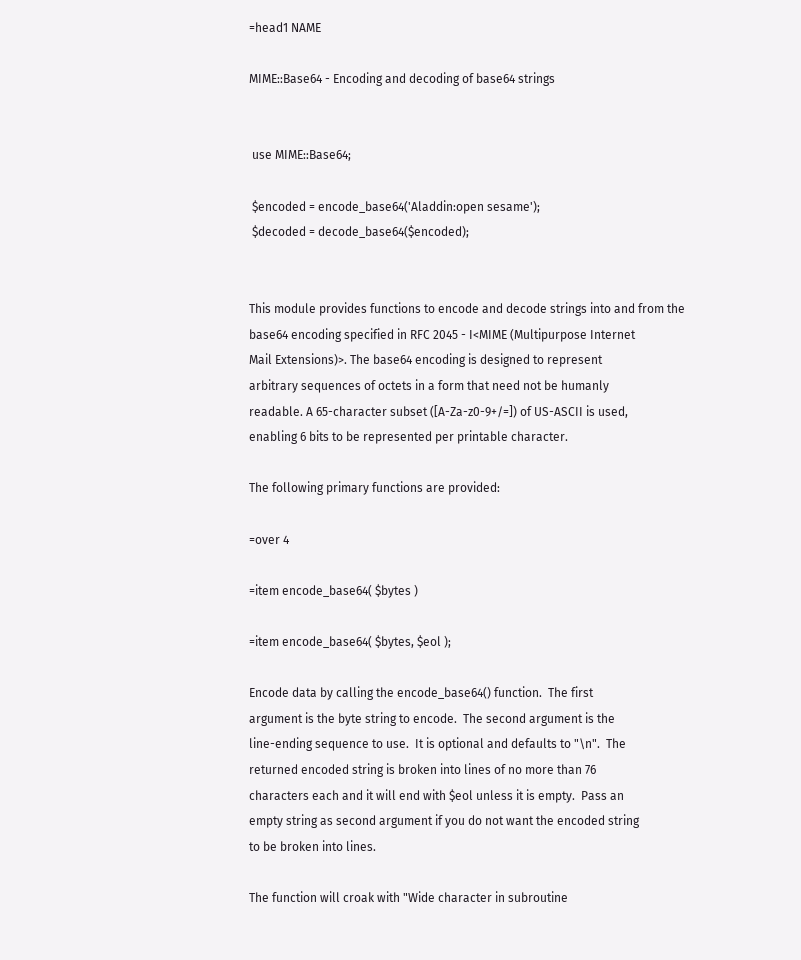=head1 NAME

MIME::Base64 - Encoding and decoding of base64 strings


 use MIME::Base64;

 $encoded = encode_base64('Aladdin:open sesame');
 $decoded = decode_base64($encoded);


This module provides functions to encode and decode strings into and from the
base64 encoding specified in RFC 2045 - I<MIME (Multipurpose Internet
Mail Extensions)>. The base64 encoding is designed to represent
arbitrary sequences of octets in a form that need not be humanly
readable. A 65-character subset ([A-Za-z0-9+/=]) of US-ASCII is used,
enabling 6 bits to be represented per printable character.

The following primary functions are provided:

=over 4

=item encode_base64( $bytes )

=item encode_base64( $bytes, $eol );

Encode data by calling the encode_base64() function.  The first
argument is the byte string to encode.  The second argument is the
line-ending sequence to use.  It is optional and defaults to "\n".  The
returned encoded string is broken into lines of no more than 76
characters each and it will end with $eol unless it is empty.  Pass an
empty string as second argument if you do not want the encoded string
to be broken into lines.

The function will croak with "Wide character in subroutine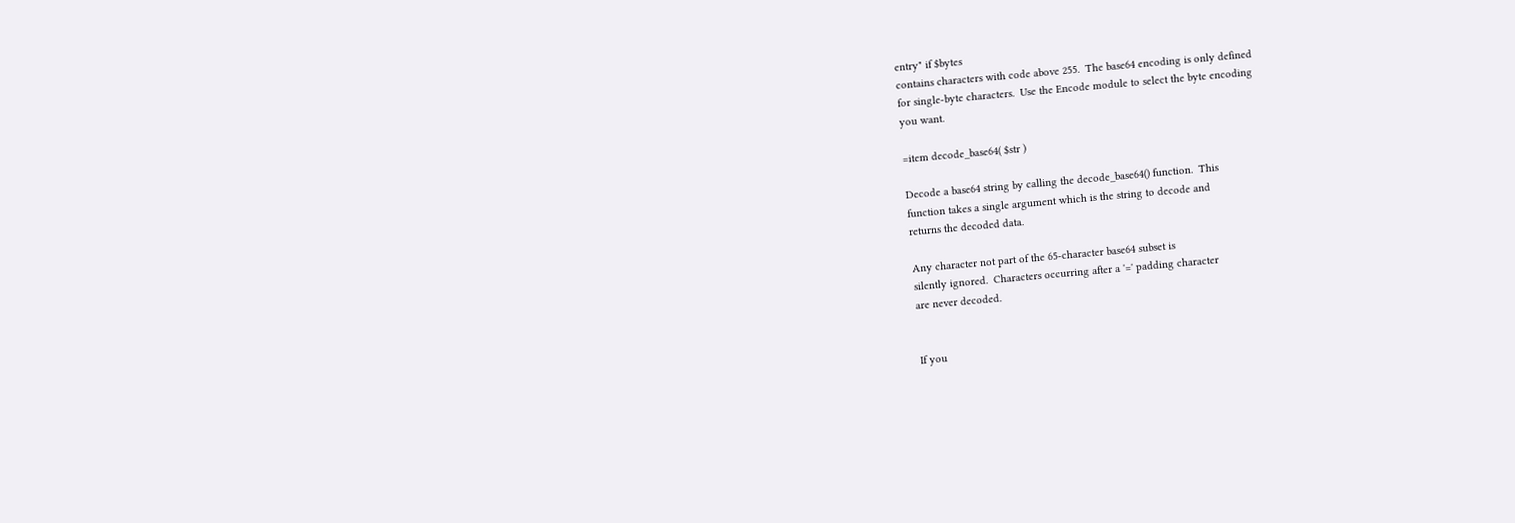entry" if $bytes
contains characters with code above 255.  The base64 encoding is only defined
for single-byte characters.  Use the Encode module to select the byte encoding
you want.

=item decode_base64( $str )

Decode a base64 string by calling the decode_base64() function.  This
function takes a single argument which is the string to decode and
returns the decoded data.

Any character not part of the 65-character base64 subset is
silently ignored.  Characters occurring after a '=' padding character
are never decoded.


If you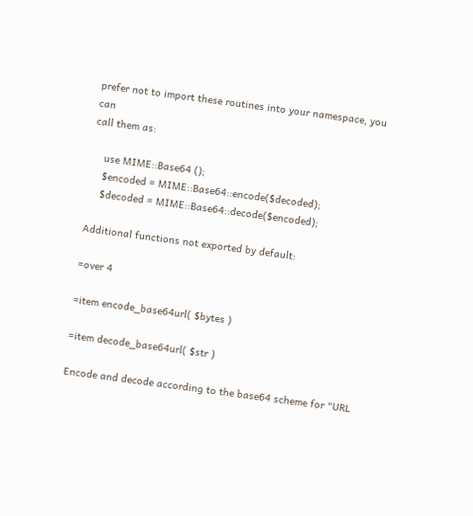prefer not to import these routines into your namespace, you can
call them as:

    use MIME::Base64 ();
    $encoded = MIME::Base64::encode($decoded);
    $decoded = MIME::Base64::decode($encoded);

Additional functions not exported by default:

=over 4

=item encode_base64url( $bytes )

=item decode_base64url( $str )

Encode and decode according to the base64 scheme for "URL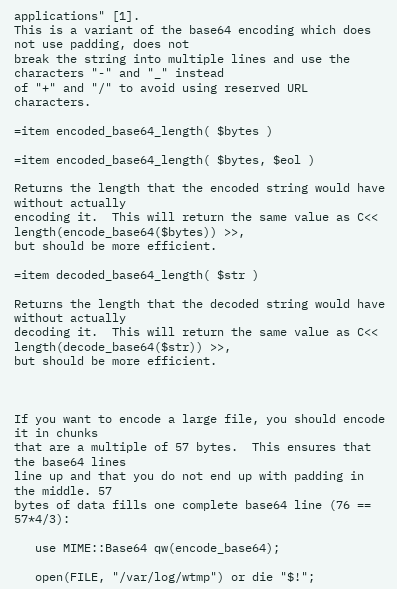applications" [1].
This is a variant of the base64 encoding which does not use padding, does not
break the string into multiple lines and use the characters "-" and "_" instead
of "+" and "/" to avoid using reserved URL characters.

=item encoded_base64_length( $bytes )

=item encoded_base64_length( $bytes, $eol )

Returns the length that the encoded string would have without actually
encoding it.  This will return the same value as C<< length(encode_base64($bytes)) >>,
but should be more efficient.

=item decoded_base64_length( $str )

Returns the length that the decoded string would have without actually
decoding it.  This will return the same value as C<< length(decode_base64($str)) >>,
but should be more efficient.



If you want to encode a large file, you should encode it in chunks
that are a multiple of 57 bytes.  This ensures that the base64 lines
line up and that you do not end up with padding in the middle. 57
bytes of data fills one complete base64 line (76 == 57*4/3):

   use MIME::Base64 qw(encode_base64);

   open(FILE, "/var/log/wtmp") or die "$!";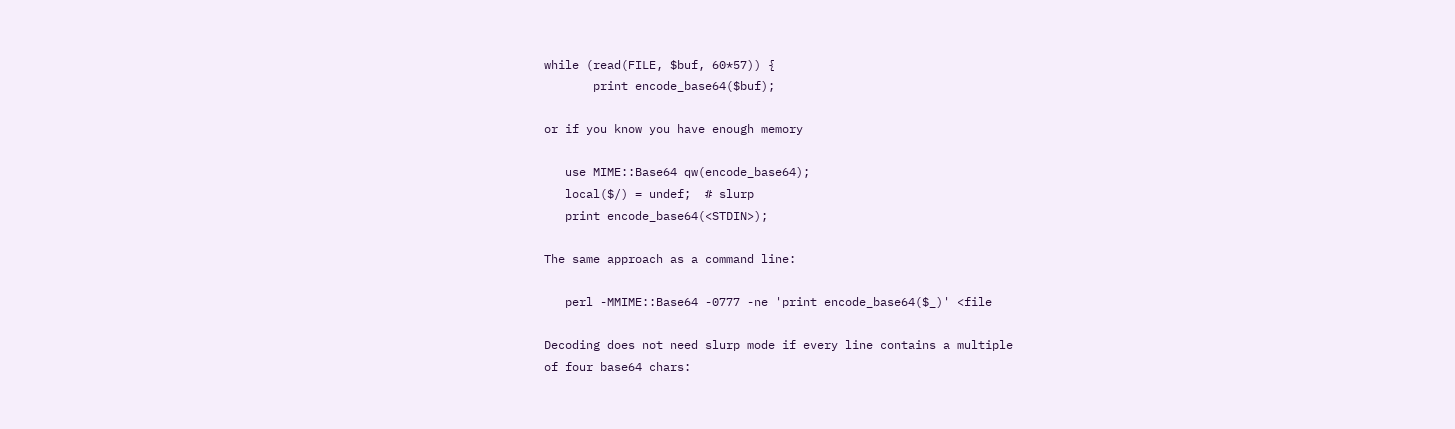while (read(FILE, $buf, 60*57)) {
       print encode_base64($buf);

or if you know you have enough memory

   use MIME::Base64 qw(encode_base64);
   local($/) = undef;  # slurp
   print encode_base64(<STDIN>);

The same approach as a command line:

   perl -MMIME::Base64 -0777 -ne 'print encode_base64($_)' <file

Decoding does not need slurp mode if every line contains a multiple
of four base64 chars: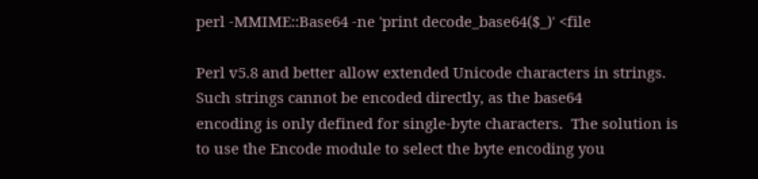perl -MMIME::Base64 -ne 'print decode_base64($_)' <file

Perl v5.8 and better allow extended Unicode characters in strings.
Such strings cannot be encoded directly, as the base64
encoding is only defined for single-byte characters.  The solution is
to use the Encode module to select the byte encoding you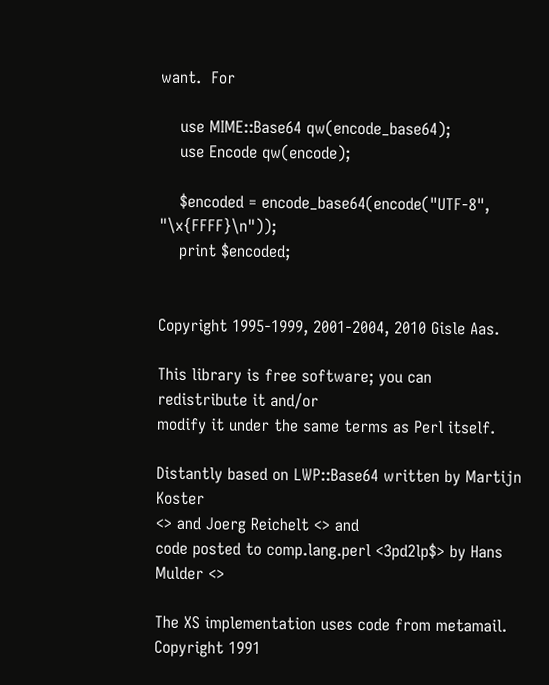want.  For

    use MIME::Base64 qw(encode_base64);
    use Encode qw(encode);

    $encoded = encode_base64(encode("UTF-8", "\x{FFFF}\n"));
    print $encoded;


Copyright 1995-1999, 2001-2004, 2010 Gisle Aas.

This library is free software; you can redistribute it and/or
modify it under the same terms as Perl itself.

Distantly based on LWP::Base64 written by Martijn Koster
<> and Joerg Reichelt <> and
code posted to comp.lang.perl <3pd2lp$> by Hans
Mulder <>

The XS implementation uses code from metamail.  Copyright 1991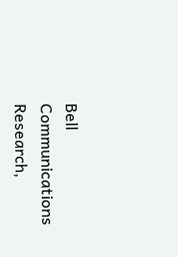Bell
Communications Research,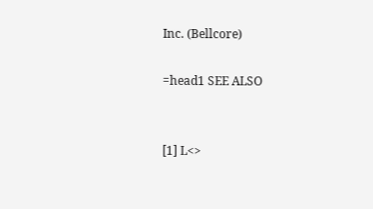Inc. (Bellcore)

=head1 SEE ALSO


[1] L<>